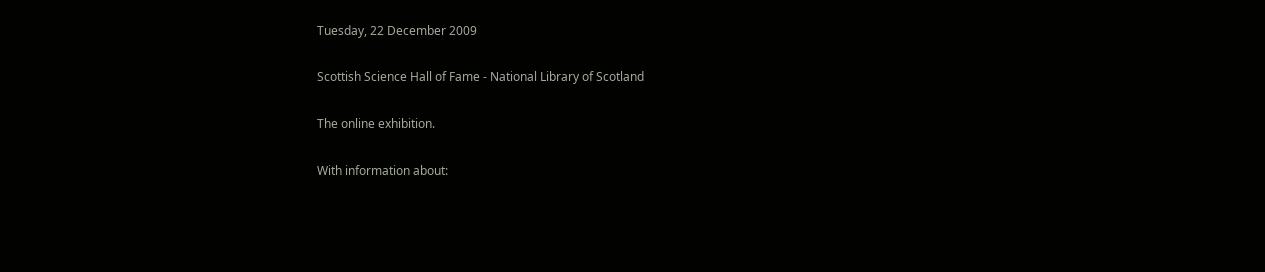Tuesday, 22 December 2009

Scottish Science Hall of Fame - National Library of Scotland

The online exhibition.

With information about: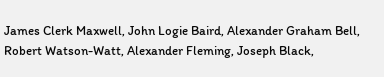James Clerk Maxwell, John Logie Baird, Alexander Graham Bell, Robert Watson-Watt, Alexander Fleming, Joseph Black,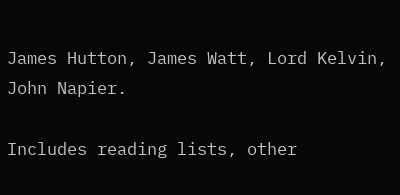James Hutton, James Watt, Lord Kelvin, John Napier.

Includes reading lists, other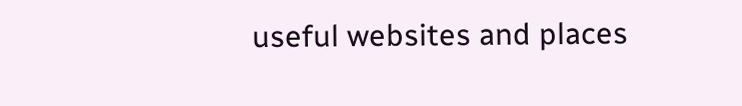useful websites and places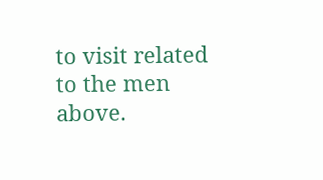to visit related to the men above.